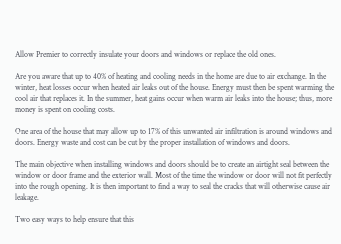Allow Premier to correctly insulate your doors and windows or replace the old ones.

Are you aware that up to 40% of heating and cooling needs in the home are due to air exchange. In the winter, heat losses occur when heated air leaks out of the house. Energy must then be spent warming the cool air that replaces it. In the summer, heat gains occur when warm air leaks into the house; thus, more money is spent on cooling costs.

One area of the house that may allow up to 17% of this unwanted air infiltration is around windows and doors. Energy waste and cost can be cut by the proper installation of windows and doors.

The main objective when installing windows and doors should be to create an airtight seal between the window or door frame and the exterior wall. Most of the time the window or door will not fit perfectly into the rough opening. It is then important to find a way to seal the cracks that will otherwise cause air leakage.

Two easy ways to help ensure that this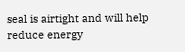seal is airtight and will help reduce energy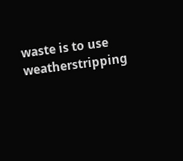waste is to use weatherstripping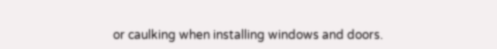or caulking when installing windows and doors.